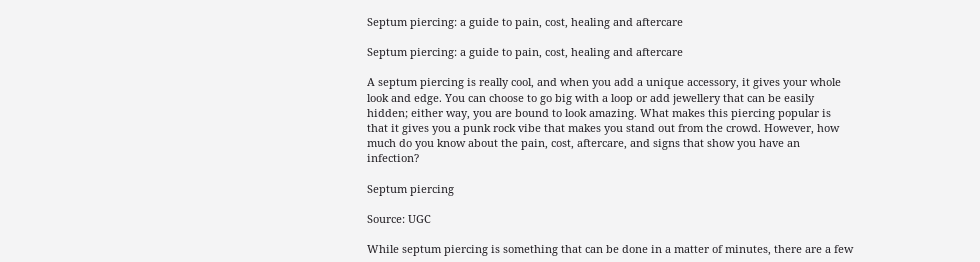Septum piercing: a guide to pain, cost, healing and aftercare

Septum piercing: a guide to pain, cost, healing and aftercare

A septum piercing is really cool, and when you add a unique accessory, it gives your whole look and edge. You can choose to go big with a loop or add jewellery that can be easily hidden; either way, you are bound to look amazing. What makes this piercing popular is that it gives you a punk rock vibe that makes you stand out from the crowd. However, how much do you know about the pain, cost, aftercare, and signs that show you have an infection?

Septum piercing

Source: UGC

While septum piercing is something that can be done in a matter of minutes, there are a few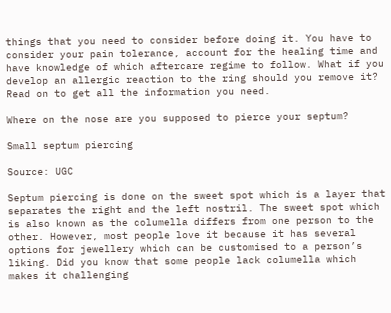things that you need to consider before doing it. You have to consider your pain tolerance, account for the healing time and have knowledge of which aftercare regime to follow. What if you develop an allergic reaction to the ring should you remove it? Read on to get all the information you need.

Where on the nose are you supposed to pierce your septum?

Small septum piercing

Source: UGC

Septum piercing is done on the sweet spot which is a layer that separates the right and the left nostril. The sweet spot which is also known as the columella differs from one person to the other. However, most people love it because it has several options for jewellery which can be customised to a person’s liking. Did you know that some people lack columella which makes it challenging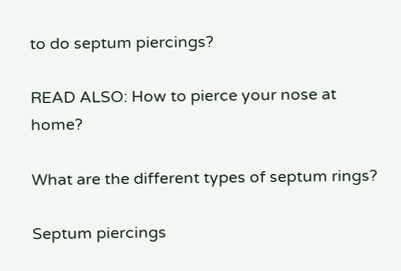to do septum piercings?

READ ALSO: How to pierce your nose at home?

What are the different types of septum rings?

Septum piercings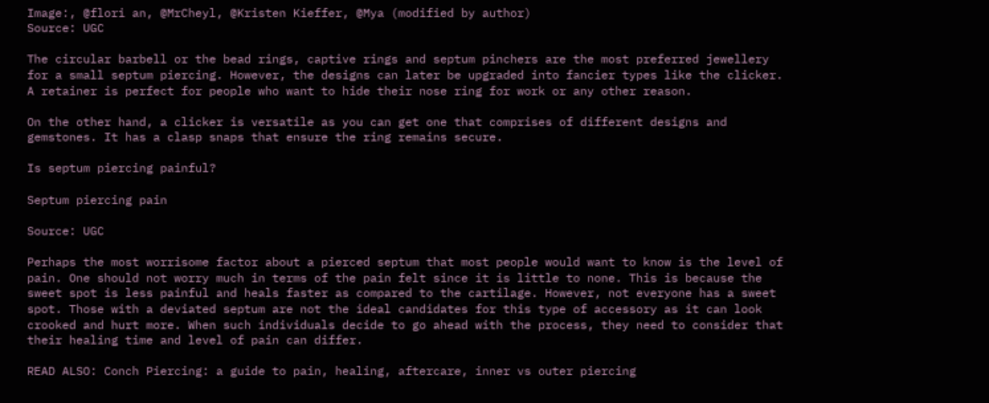Image:, @flori an, @MrCheyl, @Kristen Kieffer, @Mya (modified by author)
Source: UGC

The circular barbell or the bead rings, captive rings and septum pinchers are the most preferred jewellery for a small septum piercing. However, the designs can later be upgraded into fancier types like the clicker. A retainer is perfect for people who want to hide their nose ring for work or any other reason.

On the other hand, a clicker is versatile as you can get one that comprises of different designs and gemstones. It has a clasp snaps that ensure the ring remains secure.

Is septum piercing painful?

Septum piercing pain

Source: UGC

Perhaps the most worrisome factor about a pierced septum that most people would want to know is the level of pain. One should not worry much in terms of the pain felt since it is little to none. This is because the sweet spot is less painful and heals faster as compared to the cartilage. However, not everyone has a sweet spot. Those with a deviated septum are not the ideal candidates for this type of accessory as it can look crooked and hurt more. When such individuals decide to go ahead with the process, they need to consider that their healing time and level of pain can differ.

READ ALSO: Conch Piercing: a guide to pain, healing, aftercare, inner vs outer piercing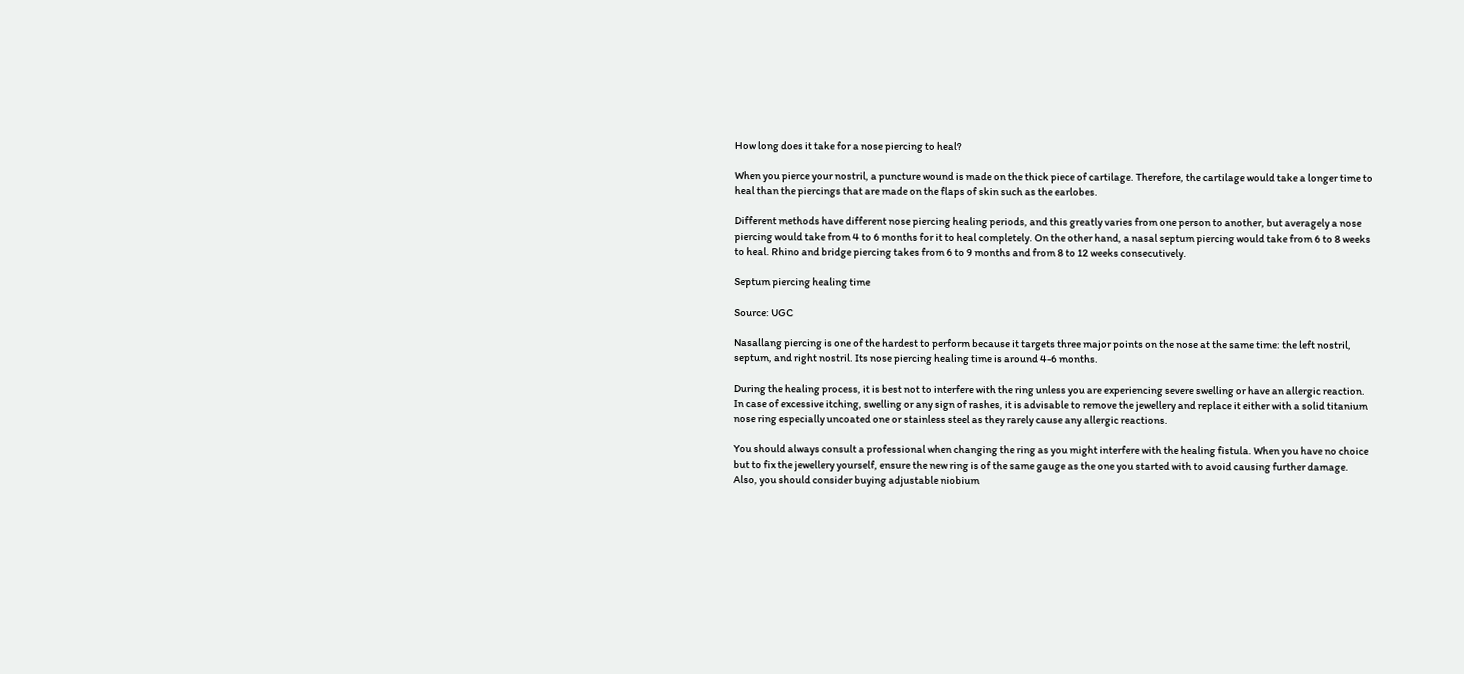How long does it take for a nose piercing to heal?

When you pierce your nostril, a puncture wound is made on the thick piece of cartilage. Therefore, the cartilage would take a longer time to heal than the piercings that are made on the flaps of skin such as the earlobes.

Different methods have different nose piercing healing periods, and this greatly varies from one person to another, but averagely a nose piercing would take from 4 to 6 months for it to heal completely. On the other hand, a nasal septum piercing would take from 6 to 8 weeks to heal. Rhino and bridge piercing takes from 6 to 9 months and from 8 to 12 weeks consecutively.

Septum piercing healing time

Source: UGC

Nasallang piercing is one of the hardest to perform because it targets three major points on the nose at the same time: the left nostril, septum, and right nostril. Its nose piercing healing time is around 4-6 months.

During the healing process, it is best not to interfere with the ring unless you are experiencing severe swelling or have an allergic reaction. In case of excessive itching, swelling or any sign of rashes, it is advisable to remove the jewellery and replace it either with a solid titanium nose ring especially uncoated one or stainless steel as they rarely cause any allergic reactions.

You should always consult a professional when changing the ring as you might interfere with the healing fistula. When you have no choice but to fix the jewellery yourself, ensure the new ring is of the same gauge as the one you started with to avoid causing further damage. Also, you should consider buying adjustable niobium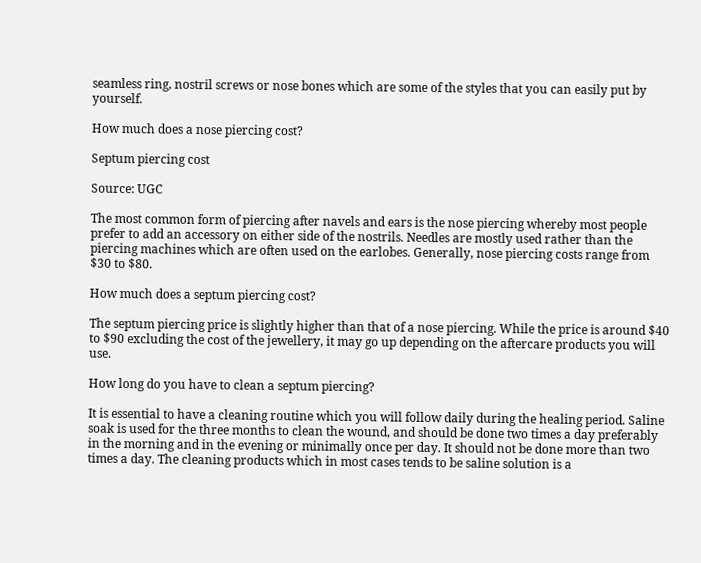seamless ring, nostril screws or nose bones which are some of the styles that you can easily put by yourself.

How much does a nose piercing cost?

Septum piercing cost

Source: UGC

The most common form of piercing after navels and ears is the nose piercing whereby most people prefer to add an accessory on either side of the nostrils. Needles are mostly used rather than the piercing machines which are often used on the earlobes. Generally, nose piercing costs range from $30 to $80.

How much does a septum piercing cost?

The septum piercing price is slightly higher than that of a nose piercing. While the price is around $40 to $90 excluding the cost of the jewellery, it may go up depending on the aftercare products you will use.

How long do you have to clean a septum piercing?

It is essential to have a cleaning routine which you will follow daily during the healing period. Saline soak is used for the three months to clean the wound, and should be done two times a day preferably in the morning and in the evening or minimally once per day. It should not be done more than two times a day. The cleaning products which in most cases tends to be saline solution is a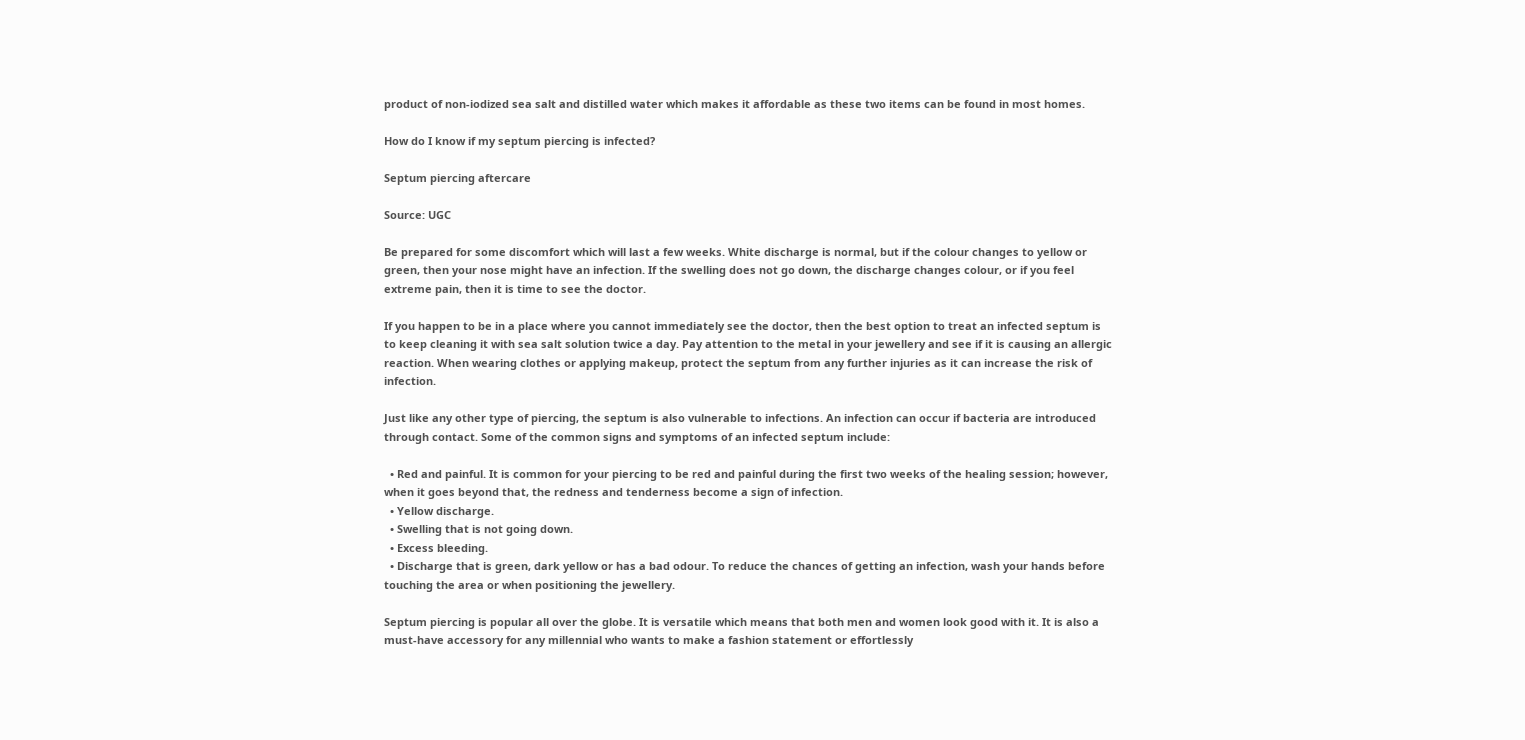product of non-iodized sea salt and distilled water which makes it affordable as these two items can be found in most homes.

How do I know if my septum piercing is infected?

Septum piercing aftercare

Source: UGC

Be prepared for some discomfort which will last a few weeks. White discharge is normal, but if the colour changes to yellow or green, then your nose might have an infection. If the swelling does not go down, the discharge changes colour, or if you feel extreme pain, then it is time to see the doctor.

If you happen to be in a place where you cannot immediately see the doctor, then the best option to treat an infected septum is to keep cleaning it with sea salt solution twice a day. Pay attention to the metal in your jewellery and see if it is causing an allergic reaction. When wearing clothes or applying makeup, protect the septum from any further injuries as it can increase the risk of infection.

Just like any other type of piercing, the septum is also vulnerable to infections. An infection can occur if bacteria are introduced through contact. Some of the common signs and symptoms of an infected septum include:

  • Red and painful. It is common for your piercing to be red and painful during the first two weeks of the healing session; however, when it goes beyond that, the redness and tenderness become a sign of infection.
  • Yellow discharge.
  • Swelling that is not going down.
  • Excess bleeding.
  • Discharge that is green, dark yellow or has a bad odour. To reduce the chances of getting an infection, wash your hands before touching the area or when positioning the jewellery.

Septum piercing is popular all over the globe. It is versatile which means that both men and women look good with it. It is also a must-have accessory for any millennial who wants to make a fashion statement or effortlessly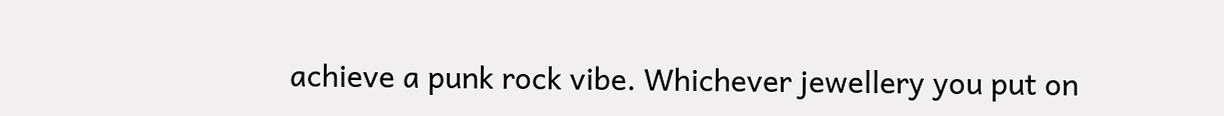achieve a punk rock vibe. Whichever jewellery you put on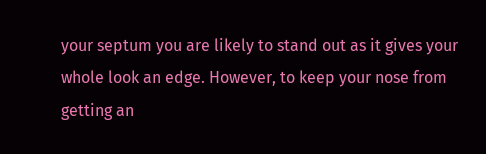your septum you are likely to stand out as it gives your whole look an edge. However, to keep your nose from getting an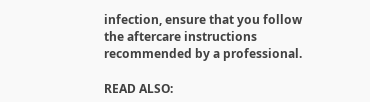infection, ensure that you follow the aftercare instructions recommended by a professional.

READ ALSO: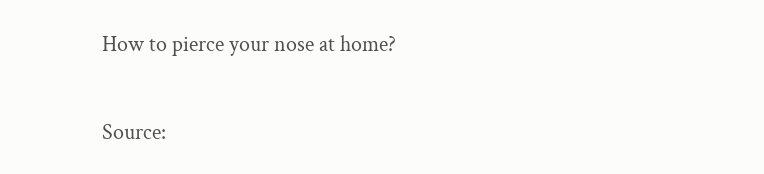How to pierce your nose at home?

Source: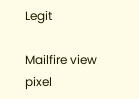Legit

Mailfire view pixel